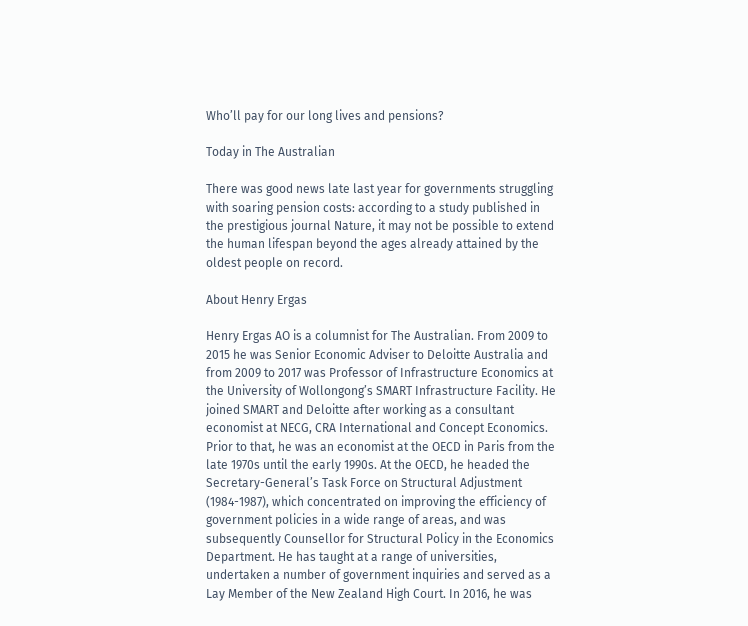Who’ll pay for our long lives and pensions?

Today in The Australian

There was good news late last year for governments struggling with soaring pension costs: according to a study published in the prestigious journal Nature, it may not be possible to extend the human lifespan beyond the ages already attained by the oldest people on record.

About Henry Ergas

Henry Ergas AO is a columnist for The Australian. From 2009 to 2015 he was Senior Economic Adviser to Deloitte Australia and from 2009 to 2017 was Professor of Infrastructure Economics at the University of Wollongong’s SMART Infrastructure Facility. He joined SMART and Deloitte after working as a consultant economist at NECG, CRA International and Concept Economics. Prior to that, he was an economist at the OECD in Paris from the late 1970s until the early 1990s. At the OECD, he headed the Secretary-General’s Task Force on Structural Adjustment (1984-1987), which concentrated on improving the efficiency of government policies in a wide range of areas, and was subsequently Counsellor for Structural Policy in the Economics Department. He has taught at a range of universities, undertaken a number of government inquiries and served as a Lay Member of the New Zealand High Court. In 2016, he was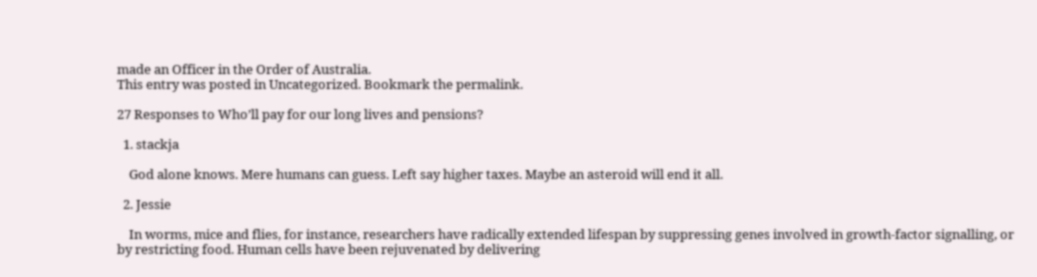made an Officer in the Order of Australia.
This entry was posted in Uncategorized. Bookmark the permalink.

27 Responses to Who’ll pay for our long lives and pensions?

  1. stackja

    God alone knows. Mere humans can guess. Left say higher taxes. Maybe an asteroid will end it all.

  2. Jessie

    In worms, mice and flies, for instance, researchers have radically extended lifespan by suppressing genes involved in growth-factor signalling, or by restricting food. Human cells have been rejuvenated by delivering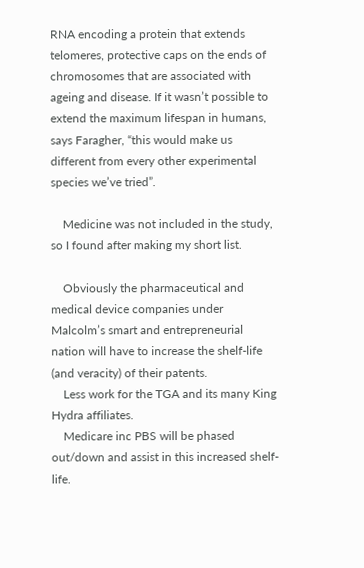RNA encoding a protein that extends telomeres, protective caps on the ends of chromosomes that are associated with ageing and disease. If it wasn’t possible to extend the maximum lifespan in humans, says Faragher, “this would make us different from every other experimental species we’ve tried”.

    Medicine was not included in the study, so I found after making my short list.

    Obviously the pharmaceutical and medical device companies under Malcolm’s smart and entrepreneurial nation will have to increase the shelf-life (and veracity) of their patents.
    Less work for the TGA and its many King Hydra affiliates.
    Medicare inc PBS will be phased out/down and assist in this increased shelf-life.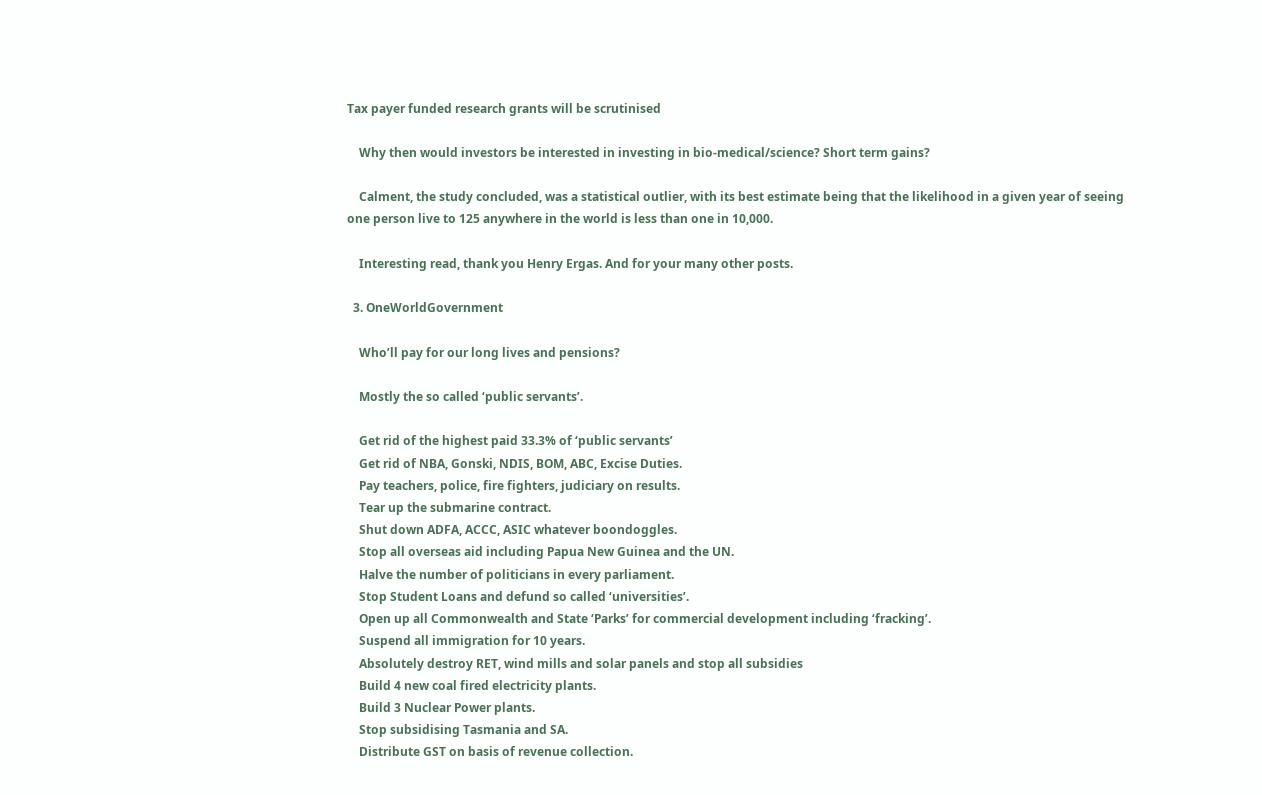Tax payer funded research grants will be scrutinised

    Why then would investors be interested in investing in bio-medical/science? Short term gains?

    Calment, the study concluded, was a statistical outlier, with its best estimate being that the likelihood in a given year of seeing one person live to 125 anywhere in the world is less than one in 10,000.

    Interesting read, thank you Henry Ergas. And for your many other posts.

  3. OneWorldGovernment

    Who’ll pay for our long lives and pensions?

    Mostly the so called ‘public servants’.

    Get rid of the highest paid 33.3% of ‘public servants’
    Get rid of NBA, Gonski, NDIS, BOM, ABC, Excise Duties.
    Pay teachers, police, fire fighters, judiciary on results.
    Tear up the submarine contract.
    Shut down ADFA, ACCC, ASIC whatever boondoggles.
    Stop all overseas aid including Papua New Guinea and the UN.
    Halve the number of politicians in every parliament.
    Stop Student Loans and defund so called ‘universities’.
    Open up all Commonwealth and State ‘Parks’ for commercial development including ‘fracking’.
    Suspend all immigration for 10 years.
    Absolutely destroy RET, wind mills and solar panels and stop all subsidies
    Build 4 new coal fired electricity plants.
    Build 3 Nuclear Power plants.
    Stop subsidising Tasmania and SA.
    Distribute GST on basis of revenue collection.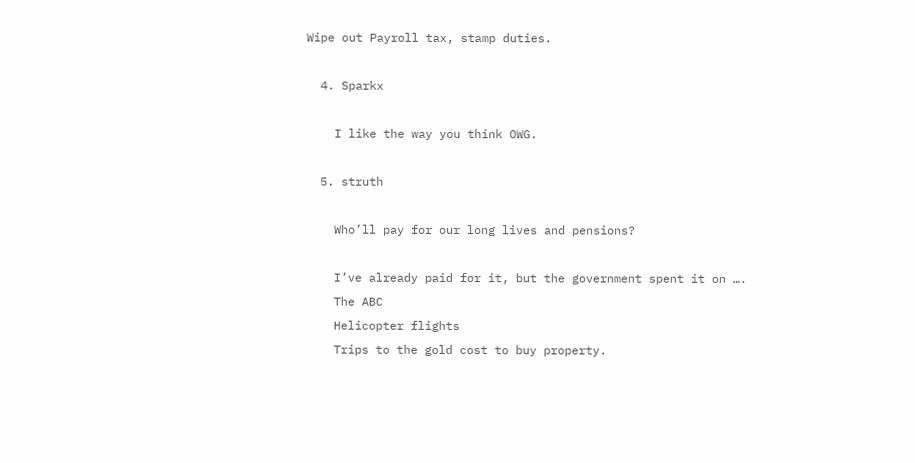Wipe out Payroll tax, stamp duties.

  4. Sparkx

    I like the way you think OWG.

  5. struth

    Who’ll pay for our long lives and pensions?

    I’ve already paid for it, but the government spent it on ….
    The ABC
    Helicopter flights
    Trips to the gold cost to buy property.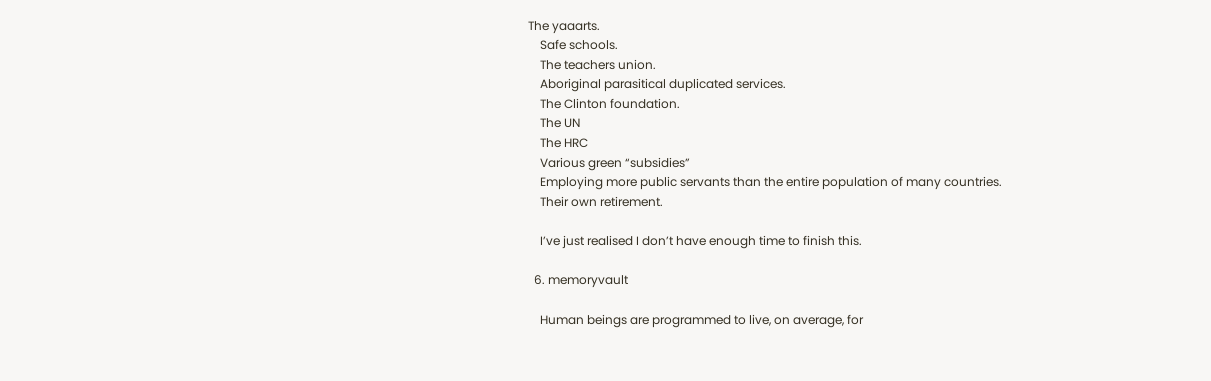The yaaarts.
    Safe schools.
    The teachers union.
    Aboriginal parasitical duplicated services.
    The Clinton foundation.
    The UN
    The HRC
    Various green “subsidies”
    Employing more public servants than the entire population of many countries.
    Their own retirement.

    I’ve just realised I don’t have enough time to finish this.

  6. memoryvault

    Human beings are programmed to live, on average, for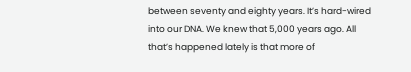between seventy and eighty years. It’s hard-wired into our DNA. We knew that 5,000 years ago. All that’s happened lately is that more of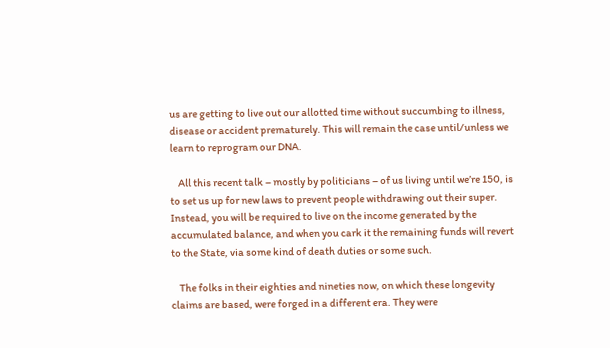us are getting to live out our allotted time without succumbing to illness, disease or accident prematurely. This will remain the case until/unless we learn to reprogram our DNA.

    All this recent talk – mostly by politicians – of us living until we’re 150, is to set us up for new laws to prevent people withdrawing out their super. Instead, you will be required to live on the income generated by the accumulated balance, and when you cark it the remaining funds will revert to the State, via some kind of death duties or some such.

    The folks in their eighties and nineties now, on which these longevity claims are based, were forged in a different era. They were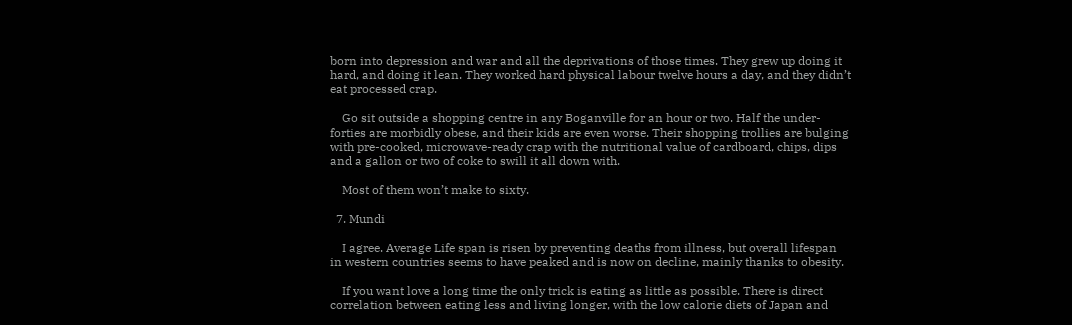born into depression and war and all the deprivations of those times. They grew up doing it hard, and doing it lean. They worked hard physical labour twelve hours a day, and they didn’t eat processed crap.

    Go sit outside a shopping centre in any Boganville for an hour or two. Half the under-forties are morbidly obese, and their kids are even worse. Their shopping trollies are bulging with pre-cooked, microwave-ready crap with the nutritional value of cardboard, chips, dips and a gallon or two of coke to swill it all down with.

    Most of them won’t make to sixty.

  7. Mundi

    I agree. Average Life span is risen by preventing deaths from illness, but overall lifespan in western countries seems to have peaked and is now on decline, mainly thanks to obesity.

    If you want love a long time the only trick is eating as little as possible. There is direct correlation between eating less and living longer, with the low calorie diets of Japan and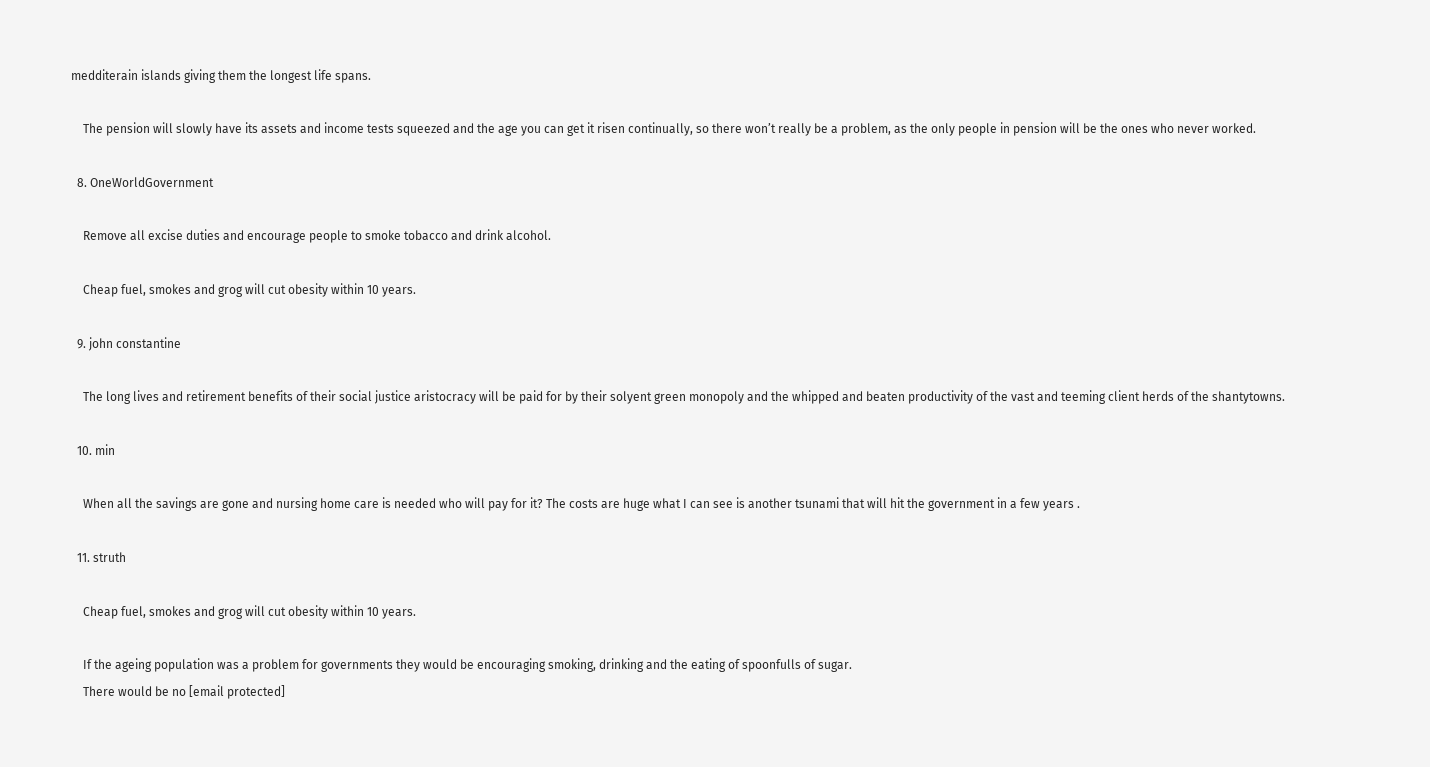medditerain islands giving them the longest life spans.

    The pension will slowly have its assets and income tests squeezed and the age you can get it risen continually, so there won’t really be a problem, as the only people in pension will be the ones who never worked.

  8. OneWorldGovernment

    Remove all excise duties and encourage people to smoke tobacco and drink alcohol.

    Cheap fuel, smokes and grog will cut obesity within 10 years.

  9. john constantine

    The long lives and retirement benefits of their social justice aristocracy will be paid for by their solyent green monopoly and the whipped and beaten productivity of the vast and teeming client herds of the shantytowns.

  10. min

    When all the savings are gone and nursing home care is needed who will pay for it? The costs are huge what I can see is another tsunami that will hit the government in a few years .

  11. struth

    Cheap fuel, smokes and grog will cut obesity within 10 years.

    If the ageing population was a problem for governments they would be encouraging smoking, drinking and the eating of spoonfulls of sugar.
    There would be no [email protected]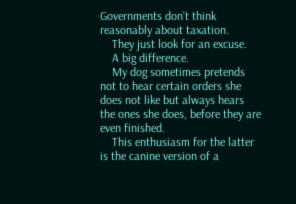Governments don’t think reasonably about taxation.
    They just look for an excuse.
    A big difference.
    My dog sometimes pretends not to hear certain orders she does not like but always hears the ones she does, before they are even finished.
    This enthusiasm for the latter is the canine version of a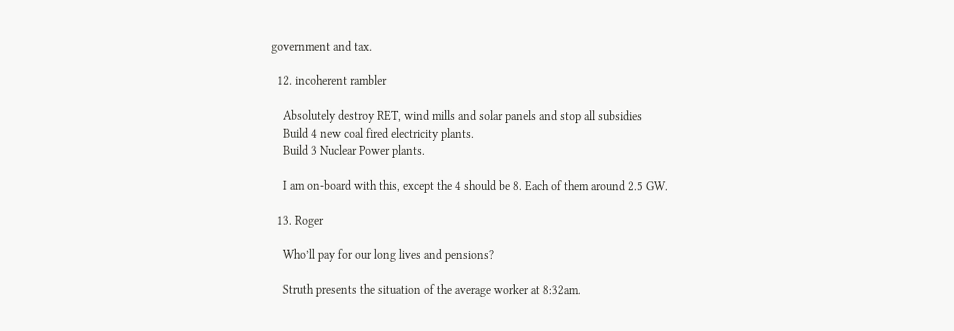government and tax.

  12. incoherent rambler

    Absolutely destroy RET, wind mills and solar panels and stop all subsidies
    Build 4 new coal fired electricity plants.
    Build 3 Nuclear Power plants.

    I am on-board with this, except the 4 should be 8. Each of them around 2.5 GW.

  13. Roger

    Who’ll pay for our long lives and pensions?

    Struth presents the situation of the average worker at 8:32am.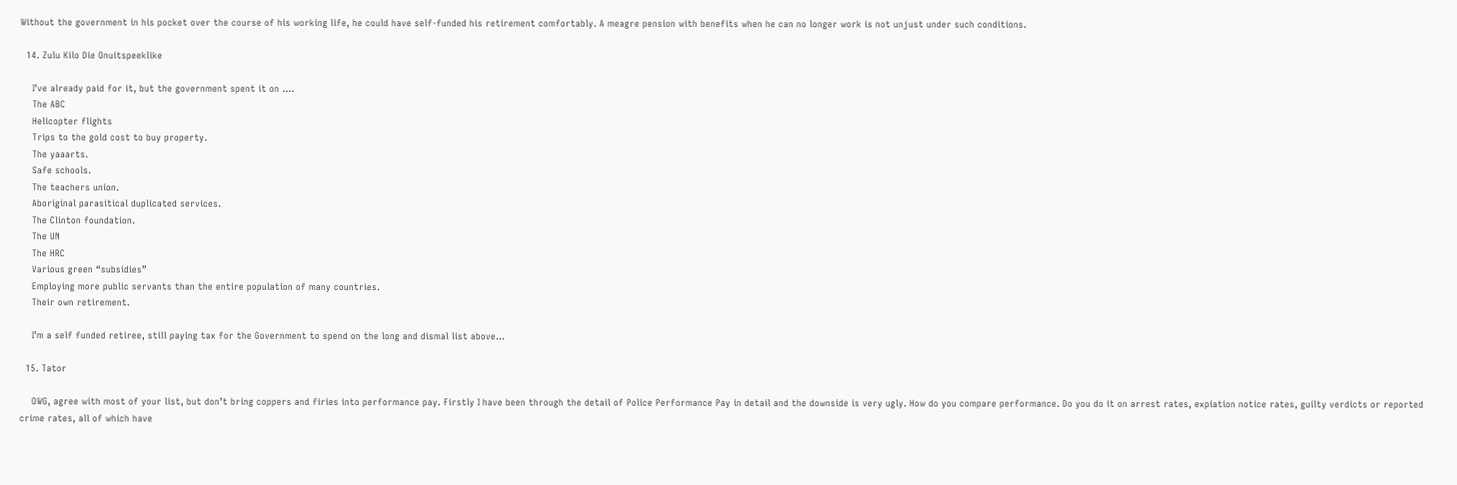Without the government in his pocket over the course of his working life, he could have self-funded his retirement comfortably. A meagre pension with benefits when he can no longer work is not unjust under such conditions.

  14. Zulu Kilo Die Onuitspeeklike

    I’ve already paid for it, but the government spent it on ….
    The ABC
    Helicopter flights
    Trips to the gold cost to buy property.
    The yaaarts.
    Safe schools.
    The teachers union.
    Aboriginal parasitical duplicated services.
    The Clinton foundation.
    The UN
    The HRC
    Various green “subsidies”
    Employing more public servants than the entire population of many countries.
    Their own retirement.

    I’m a self funded retiree, still paying tax for the Government to spend on the long and dismal list above…

  15. Tator

    OWG, agree with most of your list, but don’t bring coppers and firies into performance pay. Firstly I have been through the detail of Police Performance Pay in detail and the downside is very ugly. How do you compare performance. Do you do it on arrest rates, expiation notice rates, guilty verdicts or reported crime rates, all of which have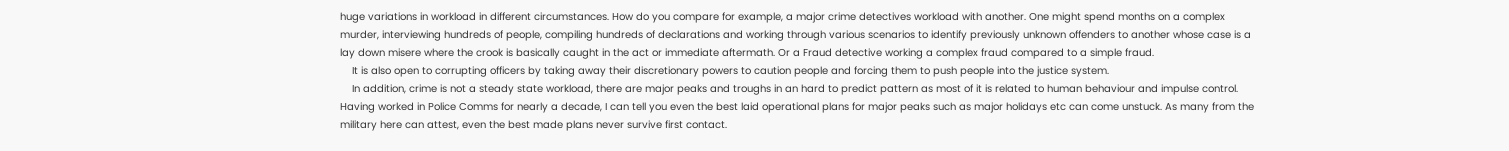huge variations in workload in different circumstances. How do you compare for example, a major crime detectives workload with another. One might spend months on a complex murder, interviewing hundreds of people, compiling hundreds of declarations and working through various scenarios to identify previously unknown offenders to another whose case is a lay down misere where the crook is basically caught in the act or immediate aftermath. Or a Fraud detective working a complex fraud compared to a simple fraud.
    It is also open to corrupting officers by taking away their discretionary powers to caution people and forcing them to push people into the justice system.
    In addition, crime is not a steady state workload, there are major peaks and troughs in an hard to predict pattern as most of it is related to human behaviour and impulse control. Having worked in Police Comms for nearly a decade, I can tell you even the best laid operational plans for major peaks such as major holidays etc can come unstuck. As many from the military here can attest, even the best made plans never survive first contact.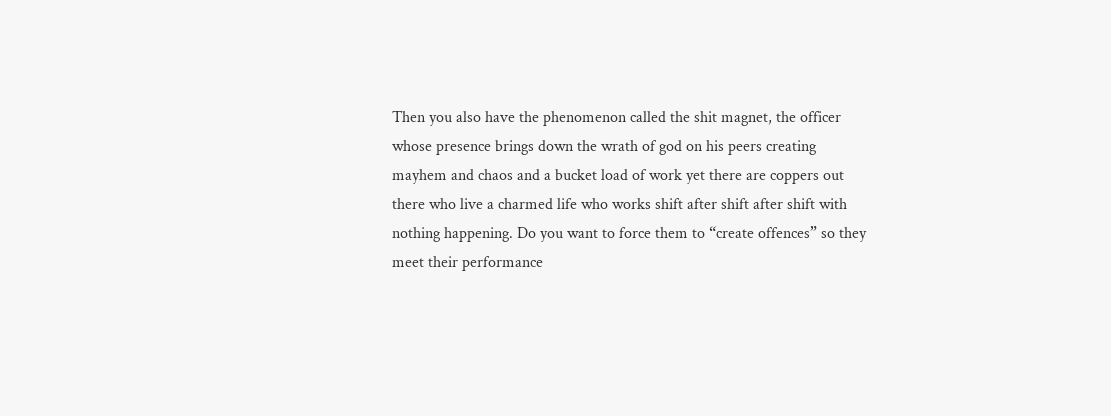Then you also have the phenomenon called the shit magnet, the officer whose presence brings down the wrath of god on his peers creating mayhem and chaos and a bucket load of work yet there are coppers out there who live a charmed life who works shift after shift after shift with nothing happening. Do you want to force them to “create offences” so they meet their performance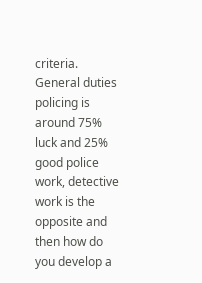criteria. General duties policing is around 75% luck and 25% good police work, detective work is the opposite and then how do you develop a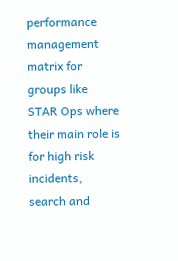performance management matrix for groups like STAR Ops where their main role is for high risk incidents, search and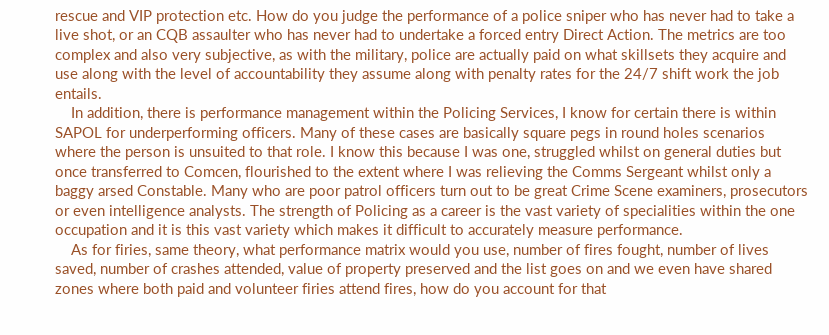rescue and VIP protection etc. How do you judge the performance of a police sniper who has never had to take a live shot, or an CQB assaulter who has never had to undertake a forced entry Direct Action. The metrics are too complex and also very subjective, as with the military, police are actually paid on what skillsets they acquire and use along with the level of accountability they assume along with penalty rates for the 24/7 shift work the job entails.
    In addition, there is performance management within the Policing Services, I know for certain there is within SAPOL for underperforming officers. Many of these cases are basically square pegs in round holes scenarios where the person is unsuited to that role. I know this because I was one, struggled whilst on general duties but once transferred to Comcen, flourished to the extent where I was relieving the Comms Sergeant whilst only a baggy arsed Constable. Many who are poor patrol officers turn out to be great Crime Scene examiners, prosecutors or even intelligence analysts. The strength of Policing as a career is the vast variety of specialities within the one occupation and it is this vast variety which makes it difficult to accurately measure performance.
    As for firies, same theory, what performance matrix would you use, number of fires fought, number of lives saved, number of crashes attended, value of property preserved and the list goes on and we even have shared zones where both paid and volunteer firies attend fires, how do you account for that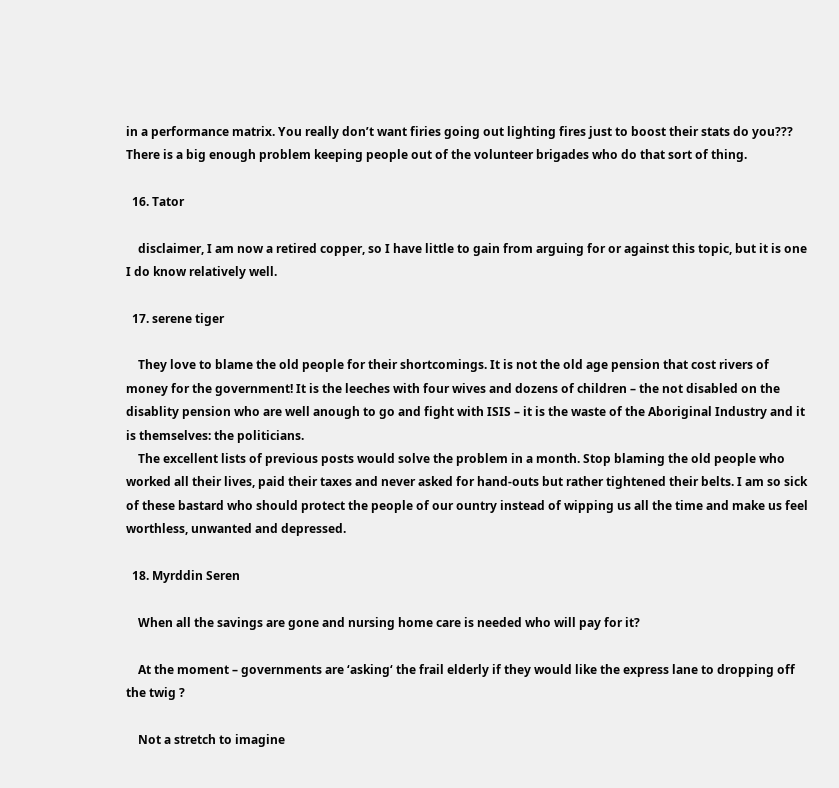in a performance matrix. You really don’t want firies going out lighting fires just to boost their stats do you??? There is a big enough problem keeping people out of the volunteer brigades who do that sort of thing.

  16. Tator

    disclaimer, I am now a retired copper, so I have little to gain from arguing for or against this topic, but it is one I do know relatively well.

  17. serene tiger

    They love to blame the old people for their shortcomings. It is not the old age pension that cost rivers of money for the government! It is the leeches with four wives and dozens of children – the not disabled on the disablity pension who are well anough to go and fight with ISIS – it is the waste of the Aboriginal Industry and it is themselves: the politicians.
    The excellent lists of previous posts would solve the problem in a month. Stop blaming the old people who worked all their lives, paid their taxes and never asked for hand-outs but rather tightened their belts. I am so sick of these bastard who should protect the people of our ountry instead of wipping us all the time and make us feel worthless, unwanted and depressed.

  18. Myrddin Seren

    When all the savings are gone and nursing home care is needed who will pay for it?

    At the moment – governments are ‘asking‘ the frail elderly if they would like the express lane to dropping off the twig ?

    Not a stretch to imagine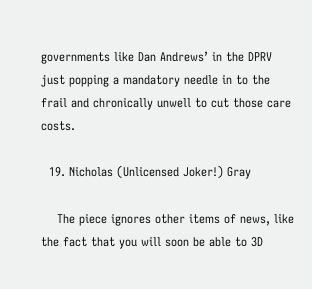governments like Dan Andrews’ in the DPRV just popping a mandatory needle in to the frail and chronically unwell to cut those care costs.

  19. Nicholas (Unlicensed Joker!) Gray

    The piece ignores other items of news, like the fact that you will soon be able to 3D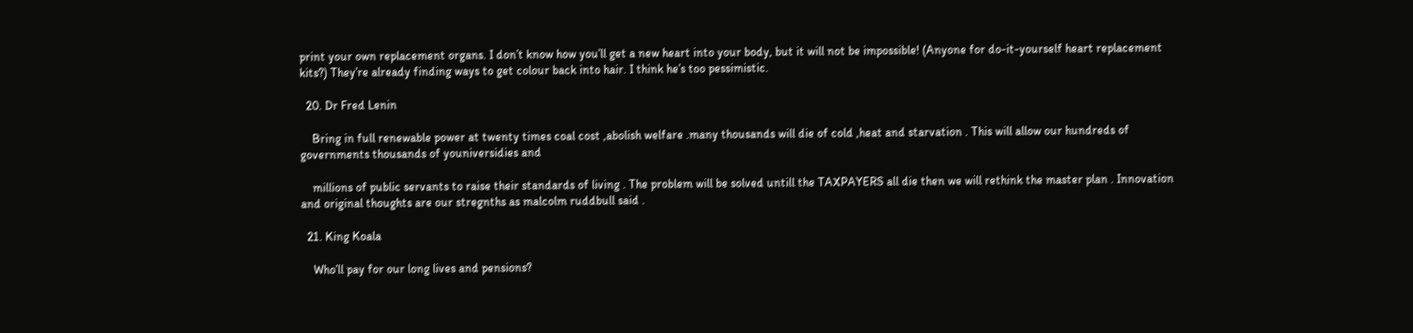print your own replacement organs. I don’t know how you’ll get a new heart into your body, but it will not be impossible! (Anyone for do-it-yourself heart replacement kits?) They’re already finding ways to get colour back into hair. I think he’s too pessimistic.

  20. Dr Fred Lenin

    Bring in full renewable power at twenty times coal cost ,abolish welfare .many thousands will die of cold ,heat and starvation . This will allow our hundreds of governments thousands of youniversidies and

    millions of public servants to raise their standards of living . The problem will be solved untill the TAXPAYERS all die then we will rethink the master plan . Innovation and original thoughts are our stregnths as malcolm ruddbull said .

  21. King Koala

    Who’ll pay for our long lives and pensions?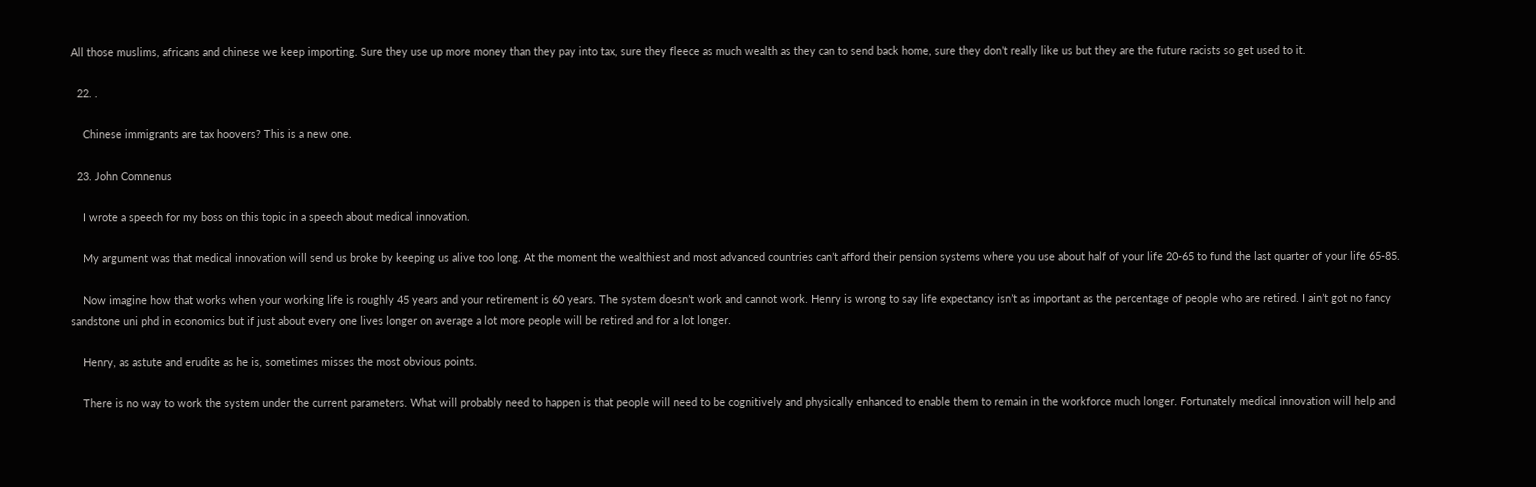All those muslims, africans and chinese we keep importing. Sure they use up more money than they pay into tax, sure they fleece as much wealth as they can to send back home, sure they don’t really like us but they are the future racists so get used to it.

  22. .

    Chinese immigrants are tax hoovers? This is a new one.

  23. John Comnenus

    I wrote a speech for my boss on this topic in a speech about medical innovation.

    My argument was that medical innovation will send us broke by keeping us alive too long. At the moment the wealthiest and most advanced countries can’t afford their pension systems where you use about half of your life 20-65 to fund the last quarter of your life 65-85.

    Now imagine how that works when your working life is roughly 45 years and your retirement is 60 years. The system doesn’t work and cannot work. Henry is wrong to say life expectancy isn’t as important as the percentage of people who are retired. I ain’t got no fancy sandstone uni phd in economics but if just about every one lives longer on average a lot more people will be retired and for a lot longer.

    Henry, as astute and erudite as he is, sometimes misses the most obvious points.

    There is no way to work the system under the current parameters. What will probably need to happen is that people will need to be cognitively and physically enhanced to enable them to remain in the workforce much longer. Fortunately medical innovation will help and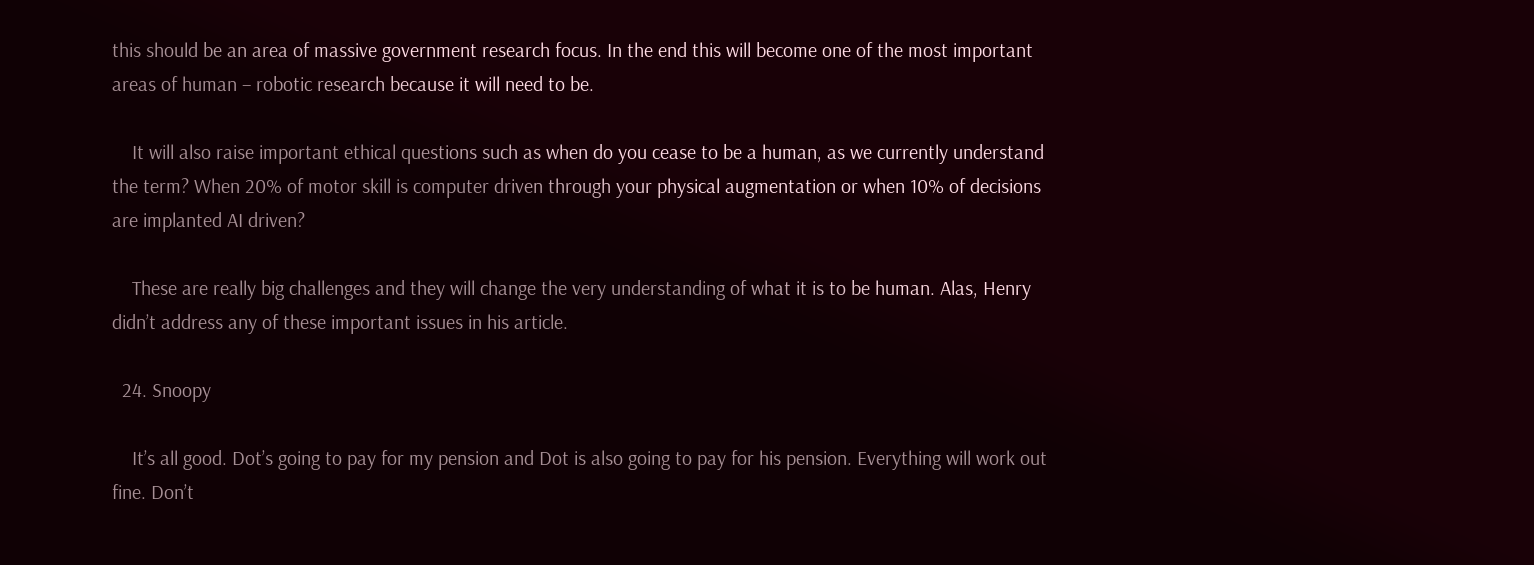this should be an area of massive government research focus. In the end this will become one of the most important areas of human – robotic research because it will need to be.

    It will also raise important ethical questions such as when do you cease to be a human, as we currently understand the term? When 20% of motor skill is computer driven through your physical augmentation or when 10% of decisions are implanted AI driven?

    These are really big challenges and they will change the very understanding of what it is to be human. Alas, Henry didn’t address any of these important issues in his article.

  24. Snoopy

    It’s all good. Dot’s going to pay for my pension and Dot is also going to pay for his pension. Everything will work out fine. Don’t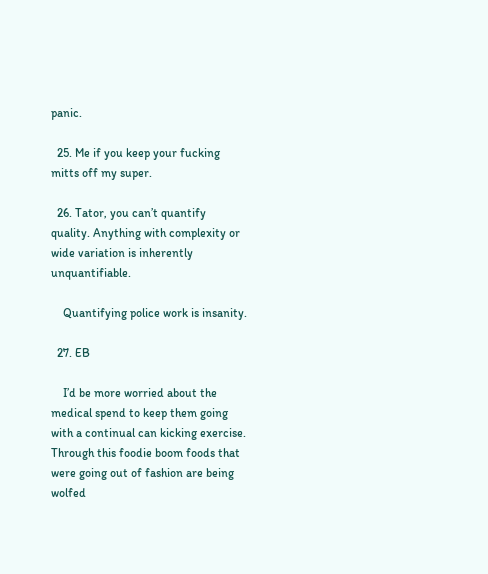panic.

  25. Me if you keep your fucking mitts off my super.

  26. Tator, you can’t quantify quality. Anything with complexity or wide variation is inherently unquantifiable.

    Quantifying police work is insanity.

  27. EB

    I’d be more worried about the medical spend to keep them going with a continual can kicking exercise. Through this foodie boom foods that were going out of fashion are being wolfed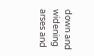down and widening arses and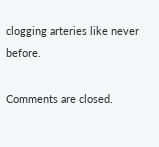clogging arteries like never before.

Comments are closed.